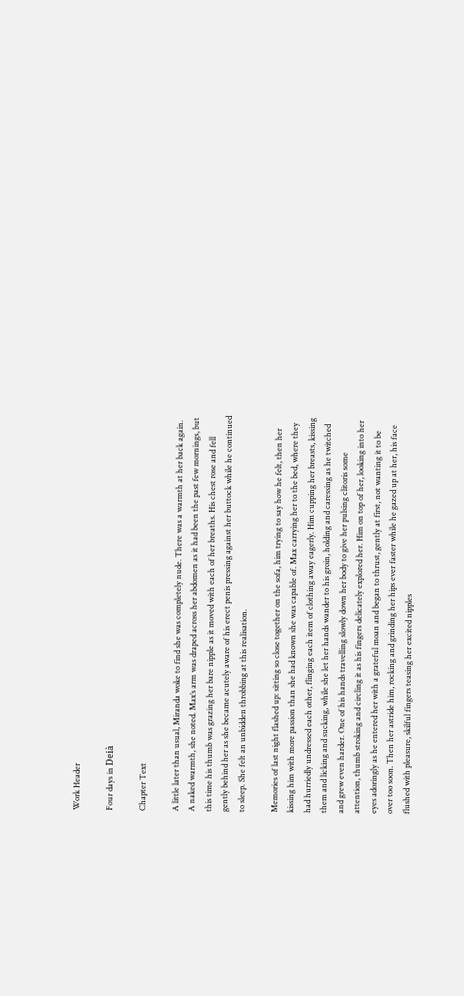Work Header

Four days in Deià

Chapter Text

A little later than usual, Miranda woke to find she was completely nude. There was a warmth at her back again. A naked warmth, she noted. Max’s arm was draped across her abdomen as it had been the past few mornings, but this time his thumb was grazing her bare nipple as it moved with each of her breaths. His chest rose and fell gently behind her as she became acutely aware of his erect penis pressing against her buttock while he continued to sleep. She felt an unbidden throbbing at this realisation.

Memories of last night flashed up: sitting so close together on the sofa, him trying to say how he felt, then her kissing him with more passion than she had known she was capable of. Max carrying her to the bed, where they had hurriedly undressed each other, flinging each item of clothing away eagerly. Him cupping her breasts, kissing them and licking and sucking, while she let her hands wander to his groin, holding and caressing as he twitched and grew even harder. One of his hands travelling slowly down her body to give her pulsing clitoris some attention, thumb stroking and circling it as his fingers delicately explored her. Him on top of her, looking into her eyes adoringly as he entered her with a grateful moan and began to thrust, gently at first, not wanting it to be over too soon. Then her astride him, rocking and grinding her hips ever faster while he gazed up at her, his face flushed with pleasure, skilful fingers teasing her excited nipples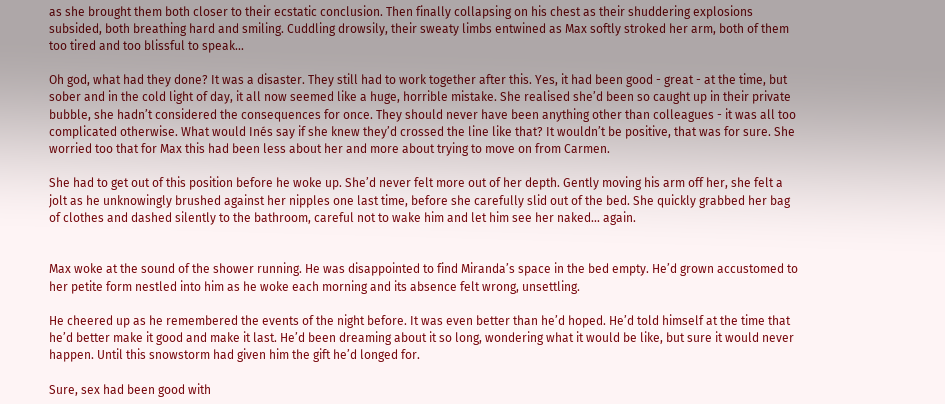as she brought them both closer to their ecstatic conclusion. Then finally collapsing on his chest as their shuddering explosions subsided, both breathing hard and smiling. Cuddling drowsily, their sweaty limbs entwined as Max softly stroked her arm, both of them too tired and too blissful to speak...

Oh god, what had they done? It was a disaster. They still had to work together after this. Yes, it had been good - great - at the time, but sober and in the cold light of day, it all now seemed like a huge, horrible mistake. She realised she’d been so caught up in their private bubble, she hadn’t considered the consequences for once. They should never have been anything other than colleagues - it was all too complicated otherwise. What would Inés say if she knew they’d crossed the line like that? It wouldn’t be positive, that was for sure. She worried too that for Max this had been less about her and more about trying to move on from Carmen.

She had to get out of this position before he woke up. She’d never felt more out of her depth. Gently moving his arm off her, she felt a jolt as he unknowingly brushed against her nipples one last time, before she carefully slid out of the bed. She quickly grabbed her bag of clothes and dashed silently to the bathroom, careful not to wake him and let him see her naked... again.


Max woke at the sound of the shower running. He was disappointed to find Miranda’s space in the bed empty. He’d grown accustomed to her petite form nestled into him as he woke each morning and its absence felt wrong, unsettling.

He cheered up as he remembered the events of the night before. It was even better than he’d hoped. He’d told himself at the time that he’d better make it good and make it last. He’d been dreaming about it so long, wondering what it would be like, but sure it would never happen. Until this snowstorm had given him the gift he’d longed for.

Sure, sex had been good with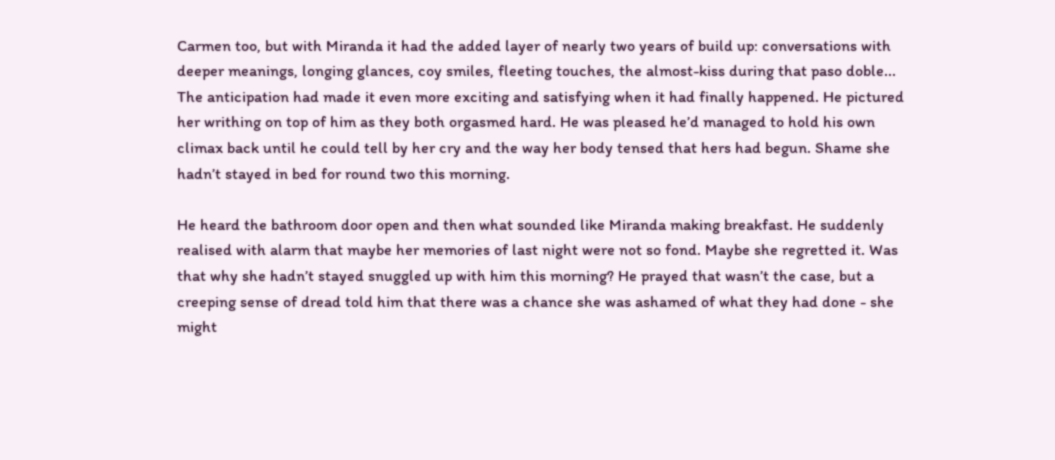Carmen too, but with Miranda it had the added layer of nearly two years of build up: conversations with deeper meanings, longing glances, coy smiles, fleeting touches, the almost-kiss during that paso doble... The anticipation had made it even more exciting and satisfying when it had finally happened. He pictured her writhing on top of him as they both orgasmed hard. He was pleased he’d managed to hold his own climax back until he could tell by her cry and the way her body tensed that hers had begun. Shame she hadn’t stayed in bed for round two this morning.

He heard the bathroom door open and then what sounded like Miranda making breakfast. He suddenly realised with alarm that maybe her memories of last night were not so fond. Maybe she regretted it. Was that why she hadn’t stayed snuggled up with him this morning? He prayed that wasn’t the case, but a creeping sense of dread told him that there was a chance she was ashamed of what they had done - she might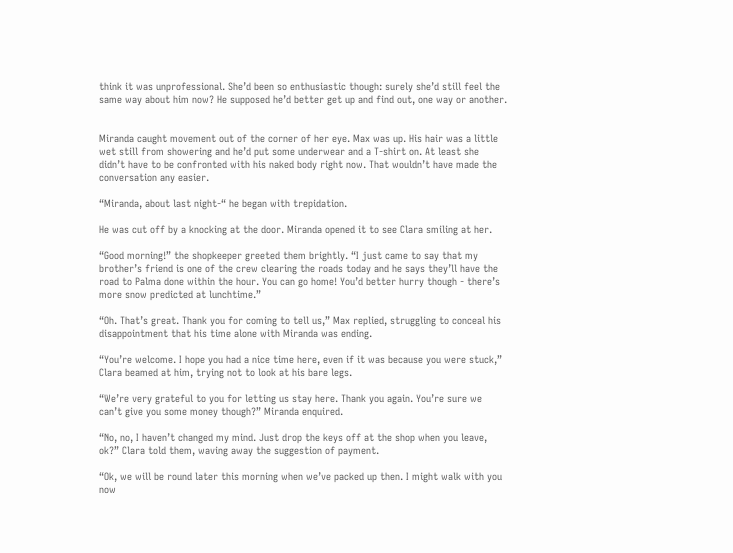think it was unprofessional. She’d been so enthusiastic though: surely she’d still feel the same way about him now? He supposed he’d better get up and find out, one way or another.


Miranda caught movement out of the corner of her eye. Max was up. His hair was a little wet still from showering and he’d put some underwear and a T-shirt on. At least she didn’t have to be confronted with his naked body right now. That wouldn’t have made the conversation any easier.

“Miranda, about last night-“ he began with trepidation.

He was cut off by a knocking at the door. Miranda opened it to see Clara smiling at her.

“Good morning!” the shopkeeper greeted them brightly. “I just came to say that my brother’s friend is one of the crew clearing the roads today and he says they’ll have the road to Palma done within the hour. You can go home! You’d better hurry though - there’s more snow predicted at lunchtime.”

“Oh. That’s great. Thank you for coming to tell us,” Max replied, struggling to conceal his disappointment that his time alone with Miranda was ending.

“You’re welcome. I hope you had a nice time here, even if it was because you were stuck,” Clara beamed at him, trying not to look at his bare legs.

“We’re very grateful to you for letting us stay here. Thank you again. You’re sure we can’t give you some money though?” Miranda enquired.

“No, no, I haven’t changed my mind. Just drop the keys off at the shop when you leave, ok?” Clara told them, waving away the suggestion of payment.

“Ok, we will be round later this morning when we’ve packed up then. I might walk with you now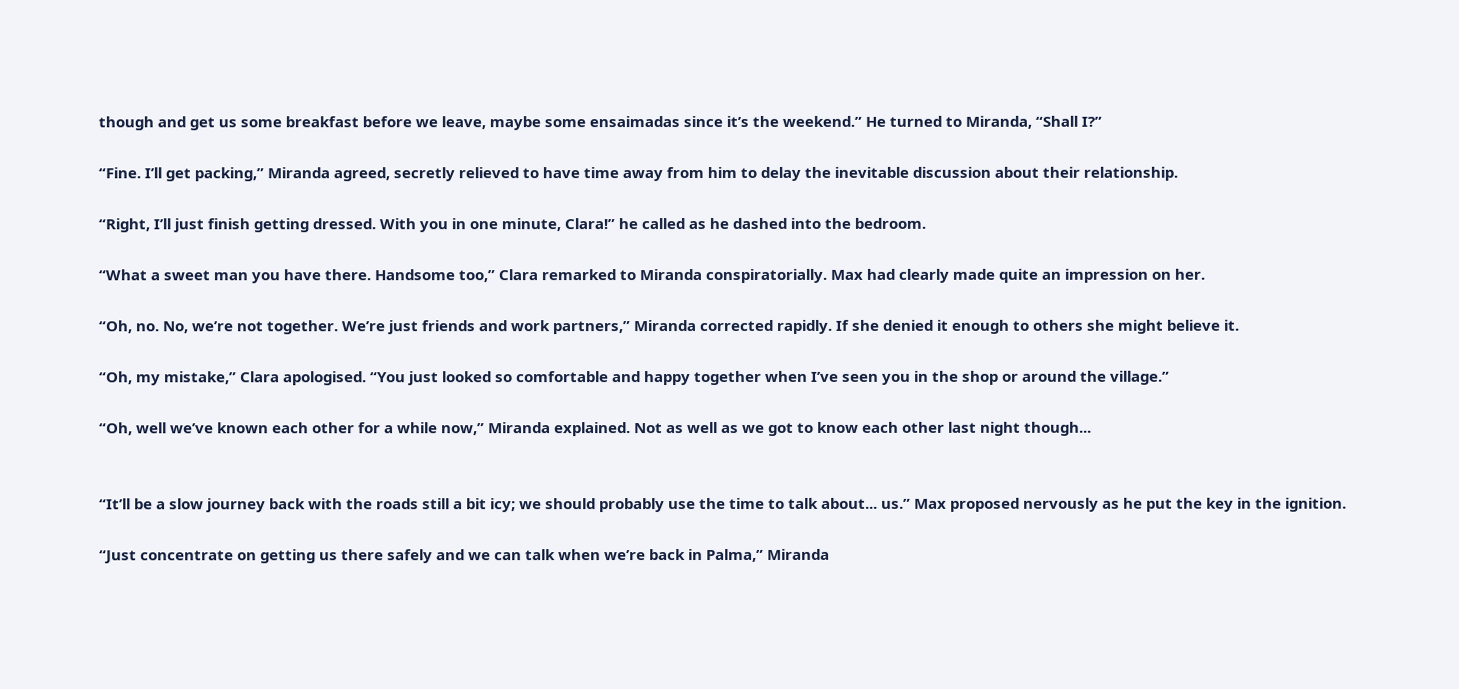though and get us some breakfast before we leave, maybe some ensaimadas since it’s the weekend.” He turned to Miranda, “Shall I?”

“Fine. I’ll get packing,” Miranda agreed, secretly relieved to have time away from him to delay the inevitable discussion about their relationship.

“Right, I’ll just finish getting dressed. With you in one minute, Clara!” he called as he dashed into the bedroom.

“What a sweet man you have there. Handsome too,” Clara remarked to Miranda conspiratorially. Max had clearly made quite an impression on her.

“Oh, no. No, we’re not together. We’re just friends and work partners,” Miranda corrected rapidly. If she denied it enough to others she might believe it.

“Oh, my mistake,” Clara apologised. “You just looked so comfortable and happy together when I’ve seen you in the shop or around the village.”

“Oh, well we’ve known each other for a while now,” Miranda explained. Not as well as we got to know each other last night though...


“It’ll be a slow journey back with the roads still a bit icy; we should probably use the time to talk about... us.” Max proposed nervously as he put the key in the ignition.

“Just concentrate on getting us there safely and we can talk when we’re back in Palma,” Miranda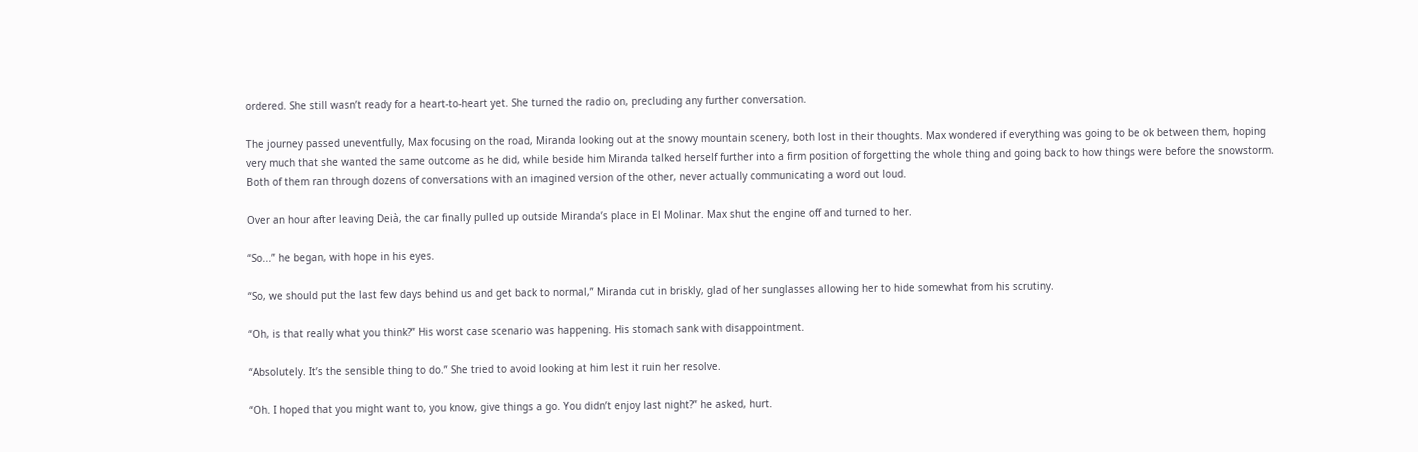ordered. She still wasn’t ready for a heart-to-heart yet. She turned the radio on, precluding any further conversation.

The journey passed uneventfully, Max focusing on the road, Miranda looking out at the snowy mountain scenery, both lost in their thoughts. Max wondered if everything was going to be ok between them, hoping very much that she wanted the same outcome as he did, while beside him Miranda talked herself further into a firm position of forgetting the whole thing and going back to how things were before the snowstorm. Both of them ran through dozens of conversations with an imagined version of the other, never actually communicating a word out loud.

Over an hour after leaving Deià, the car finally pulled up outside Miranda’s place in El Molinar. Max shut the engine off and turned to her.

“So...” he began, with hope in his eyes.

“So, we should put the last few days behind us and get back to normal,” Miranda cut in briskly, glad of her sunglasses allowing her to hide somewhat from his scrutiny.

“Oh, is that really what you think?” His worst case scenario was happening. His stomach sank with disappointment.

“Absolutely. It’s the sensible thing to do.” She tried to avoid looking at him lest it ruin her resolve.

“Oh. I hoped that you might want to, you know, give things a go. You didn’t enjoy last night?” he asked, hurt.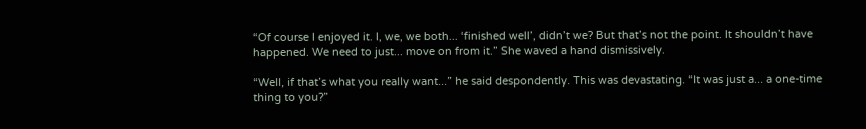“Of course I enjoyed it. I, we, we both... ‘finished well’, didn’t we? But that’s not the point. It shouldn’t have happened. We need to just... move on from it.” She waved a hand dismissively.

“Well, if that’s what you really want...” he said despondently. This was devastating. “It was just a... a one-time thing to you?”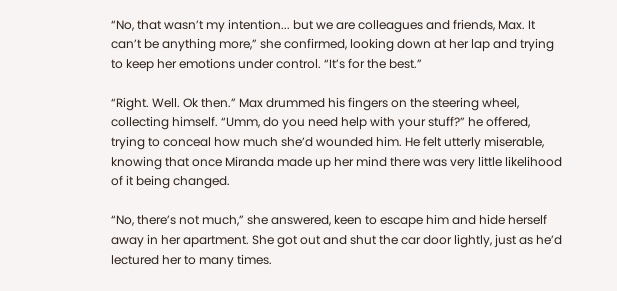“No, that wasn’t my intention... but we are colleagues and friends, Max. It can’t be anything more,” she confirmed, looking down at her lap and trying to keep her emotions under control. “It’s for the best.”

“Right. Well. Ok then.” Max drummed his fingers on the steering wheel, collecting himself. “Umm, do you need help with your stuff?” he offered, trying to conceal how much she’d wounded him. He felt utterly miserable, knowing that once Miranda made up her mind there was very little likelihood of it being changed.

“No, there’s not much,” she answered, keen to escape him and hide herself away in her apartment. She got out and shut the car door lightly, just as he’d lectured her to many times.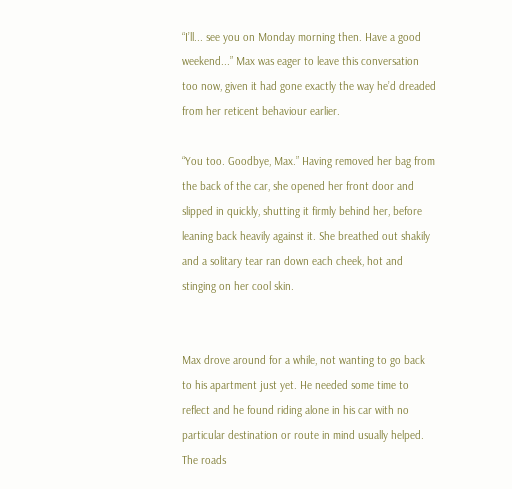“I’ll... see you on Monday morning then. Have a good weekend...” Max was eager to leave this conversation too now, given it had gone exactly the way he’d dreaded from her reticent behaviour earlier.

“You too. Goodbye, Max.” Having removed her bag from the back of the car, she opened her front door and slipped in quickly, shutting it firmly behind her, before leaning back heavily against it. She breathed out shakily and a solitary tear ran down each cheek, hot and stinging on her cool skin.


Max drove around for a while, not wanting to go back to his apartment just yet. He needed some time to reflect and he found riding alone in his car with no particular destination or route in mind usually helped. The roads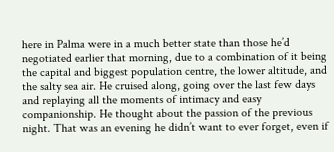here in Palma were in a much better state than those he’d negotiated earlier that morning, due to a combination of it being the capital and biggest population centre, the lower altitude, and the salty sea air. He cruised along, going over the last few days and replaying all the moments of intimacy and easy companionship. He thought about the passion of the previous night. That was an evening he didn’t want to ever forget, even if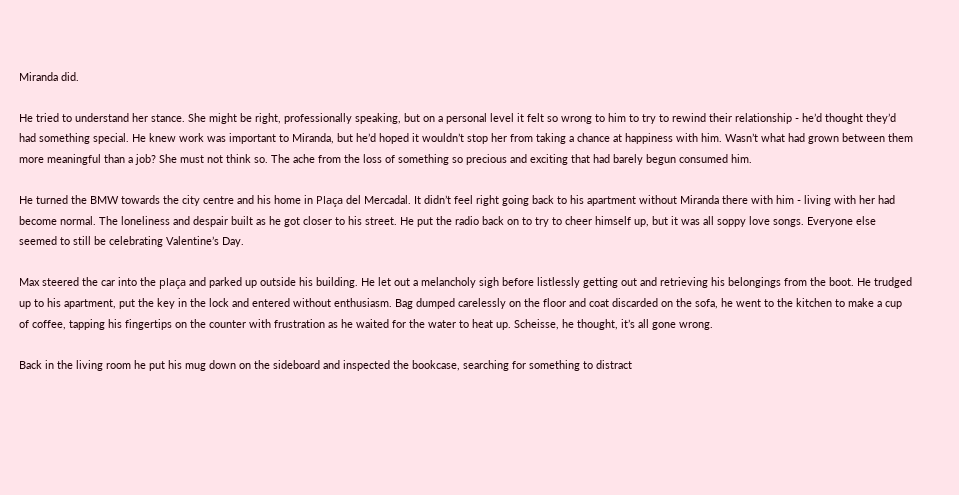Miranda did.

He tried to understand her stance. She might be right, professionally speaking, but on a personal level it felt so wrong to him to try to rewind their relationship - he’d thought they’d had something special. He knew work was important to Miranda, but he’d hoped it wouldn’t stop her from taking a chance at happiness with him. Wasn’t what had grown between them more meaningful than a job? She must not think so. The ache from the loss of something so precious and exciting that had barely begun consumed him.

He turned the BMW towards the city centre and his home in Plaça del Mercadal. It didn’t feel right going back to his apartment without Miranda there with him - living with her had become normal. The loneliness and despair built as he got closer to his street. He put the radio back on to try to cheer himself up, but it was all soppy love songs. Everyone else seemed to still be celebrating Valentine’s Day.

Max steered the car into the plaça and parked up outside his building. He let out a melancholy sigh before listlessly getting out and retrieving his belongings from the boot. He trudged up to his apartment, put the key in the lock and entered without enthusiasm. Bag dumped carelessly on the floor and coat discarded on the sofa, he went to the kitchen to make a cup of coffee, tapping his fingertips on the counter with frustration as he waited for the water to heat up. Scheisse, he thought, it’s all gone wrong.

Back in the living room he put his mug down on the sideboard and inspected the bookcase, searching for something to distract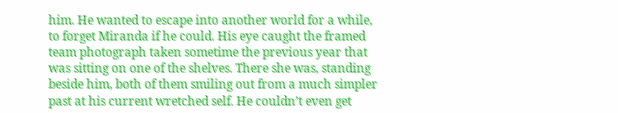him. He wanted to escape into another world for a while, to forget Miranda if he could. His eye caught the framed team photograph taken sometime the previous year that was sitting on one of the shelves. There she was, standing beside him, both of them smiling out from a much simpler past at his current wretched self. He couldn’t even get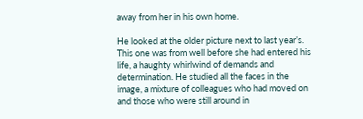away from her in his own home.

He looked at the older picture next to last year’s. This one was from well before she had entered his life, a haughty whirlwind of demands and determination. He studied all the faces in the image, a mixture of colleagues who had moved on and those who were still around in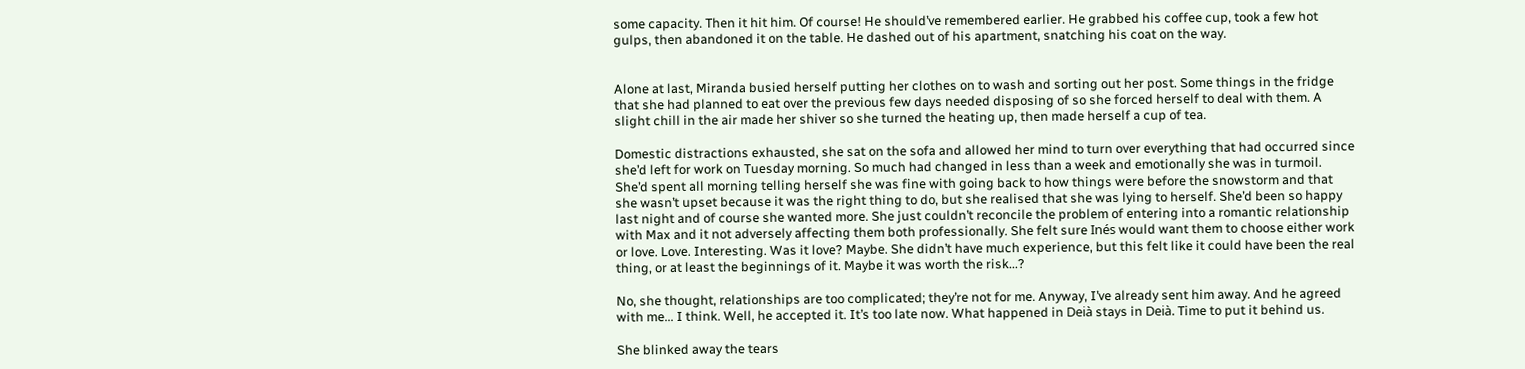some capacity. Then it hit him. Of course! He should’ve remembered earlier. He grabbed his coffee cup, took a few hot gulps, then abandoned it on the table. He dashed out of his apartment, snatching his coat on the way.


Alone at last, Miranda busied herself putting her clothes on to wash and sorting out her post. Some things in the fridge that she had planned to eat over the previous few days needed disposing of so she forced herself to deal with them. A slight chill in the air made her shiver so she turned the heating up, then made herself a cup of tea.

Domestic distractions exhausted, she sat on the sofa and allowed her mind to turn over everything that had occurred since she’d left for work on Tuesday morning. So much had changed in less than a week and emotionally she was in turmoil. She’d spent all morning telling herself she was fine with going back to how things were before the snowstorm and that she wasn’t upset because it was the right thing to do, but she realised that she was lying to herself. She’d been so happy last night and of course she wanted more. She just couldn’t reconcile the problem of entering into a romantic relationship with Max and it not adversely affecting them both professionally. She felt sure Inés would want them to choose either work or love. Love. Interesting. Was it love? Maybe. She didn’t have much experience, but this felt like it could have been the real thing, or at least the beginnings of it. Maybe it was worth the risk...?

No, she thought, relationships are too complicated; they’re not for me. Anyway, I’ve already sent him away. And he agreed with me... I think. Well, he accepted it. It’s too late now. What happened in Deià stays in Deià. Time to put it behind us.

She blinked away the tears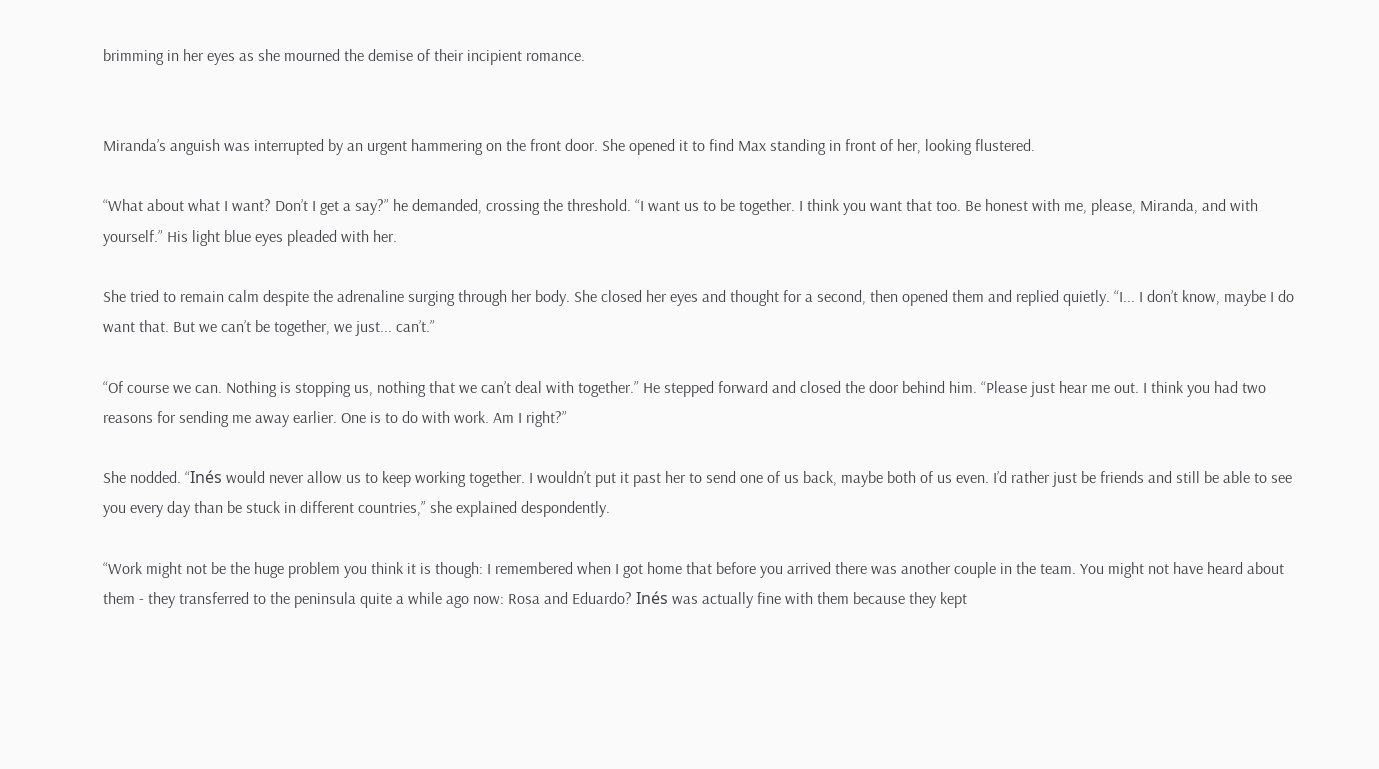brimming in her eyes as she mourned the demise of their incipient romance.


Miranda’s anguish was interrupted by an urgent hammering on the front door. She opened it to find Max standing in front of her, looking flustered.

“What about what I want? Don’t I get a say?” he demanded, crossing the threshold. “I want us to be together. I think you want that too. Be honest with me, please, Miranda, and with yourself.” His light blue eyes pleaded with her.

She tried to remain calm despite the adrenaline surging through her body. She closed her eyes and thought for a second, then opened them and replied quietly. “I... I don’t know, maybe I do want that. But we can’t be together, we just... can’t.”

“Of course we can. Nothing is stopping us, nothing that we can’t deal with together.” He stepped forward and closed the door behind him. “Please just hear me out. I think you had two reasons for sending me away earlier. One is to do with work. Am I right?”

She nodded. “Inés would never allow us to keep working together. I wouldn’t put it past her to send one of us back, maybe both of us even. I’d rather just be friends and still be able to see you every day than be stuck in different countries,” she explained despondently.

“Work might not be the huge problem you think it is though: I remembered when I got home that before you arrived there was another couple in the team. You might not have heard about them - they transferred to the peninsula quite a while ago now: Rosa and Eduardo? Inés was actually fine with them because they kept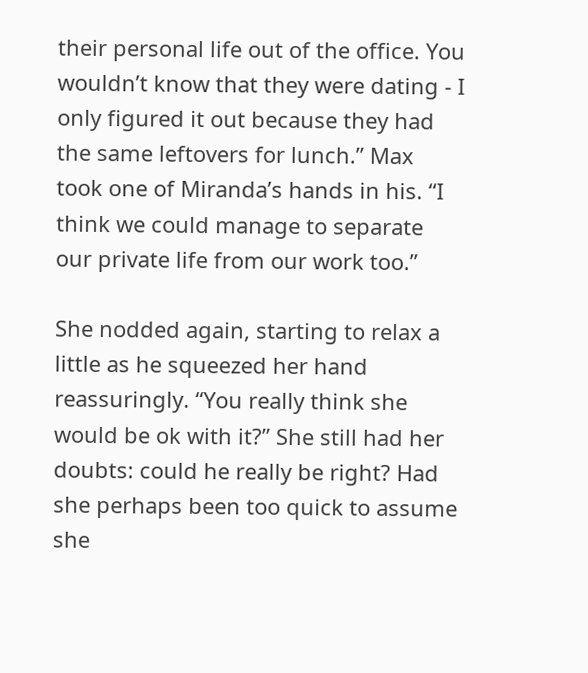their personal life out of the office. You wouldn’t know that they were dating - I only figured it out because they had the same leftovers for lunch.” Max took one of Miranda’s hands in his. “I think we could manage to separate our private life from our work too.”

She nodded again, starting to relax a little as he squeezed her hand reassuringly. “You really think she would be ok with it?” She still had her doubts: could he really be right? Had she perhaps been too quick to assume she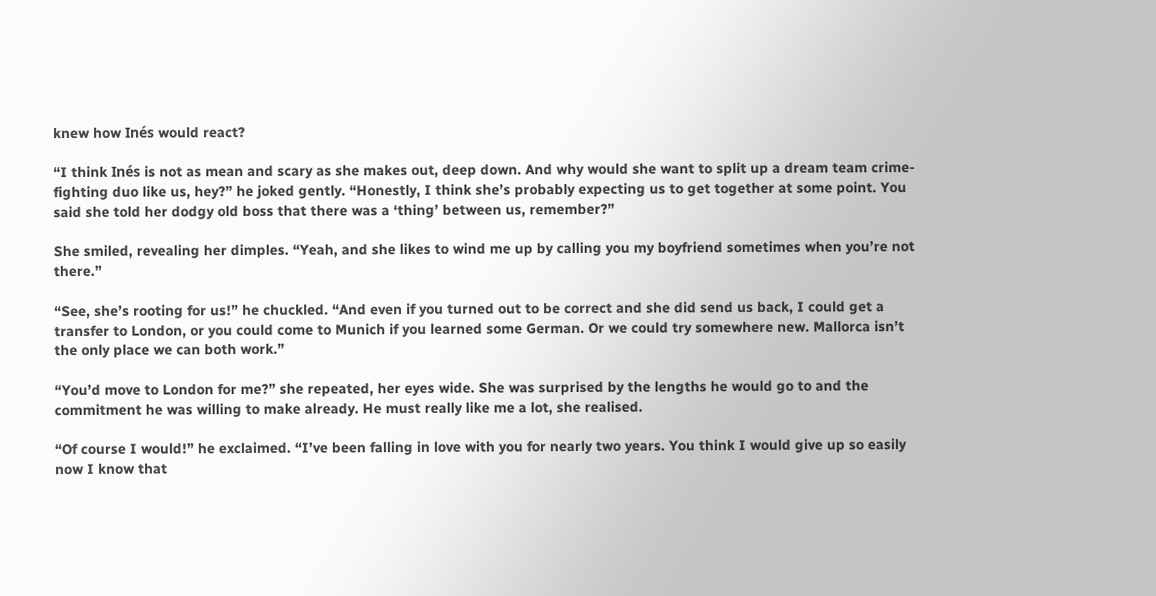knew how Inés would react?

“I think Inés is not as mean and scary as she makes out, deep down. And why would she want to split up a dream team crime-fighting duo like us, hey?” he joked gently. “Honestly, I think she’s probably expecting us to get together at some point. You said she told her dodgy old boss that there was a ‘thing’ between us, remember?”

She smiled, revealing her dimples. “Yeah, and she likes to wind me up by calling you my boyfriend sometimes when you’re not there.”

“See, she’s rooting for us!” he chuckled. “And even if you turned out to be correct and she did send us back, I could get a transfer to London, or you could come to Munich if you learned some German. Or we could try somewhere new. Mallorca isn’t the only place we can both work.”

“You’d move to London for me?” she repeated, her eyes wide. She was surprised by the lengths he would go to and the commitment he was willing to make already. He must really like me a lot, she realised.

“Of course I would!” he exclaimed. “I’ve been falling in love with you for nearly two years. You think I would give up so easily now I know that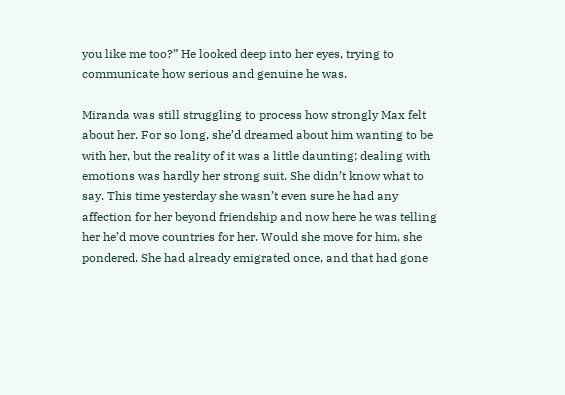you like me too?” He looked deep into her eyes, trying to communicate how serious and genuine he was.

Miranda was still struggling to process how strongly Max felt about her. For so long, she’d dreamed about him wanting to be with her, but the reality of it was a little daunting; dealing with emotions was hardly her strong suit. She didn’t know what to say. This time yesterday she wasn’t even sure he had any affection for her beyond friendship and now here he was telling her he’d move countries for her. Would she move for him, she pondered. She had already emigrated once, and that had gone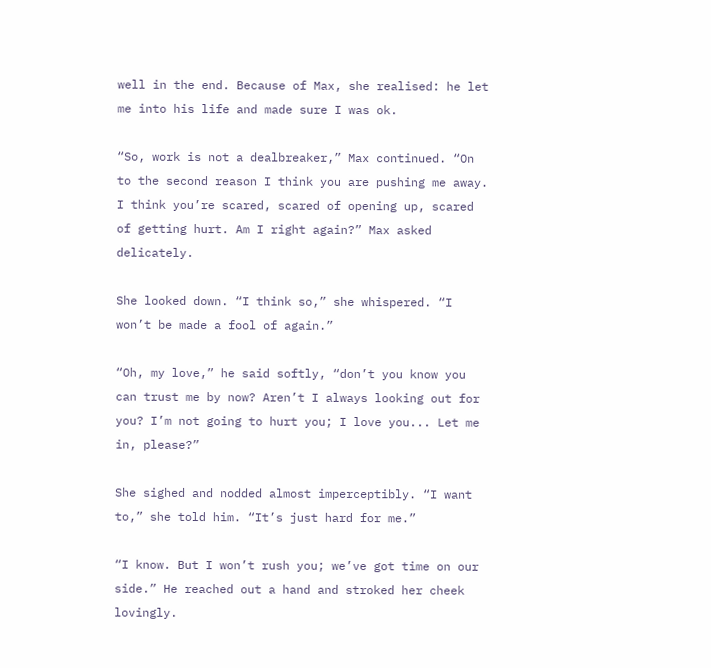well in the end. Because of Max, she realised: he let me into his life and made sure I was ok.

“So, work is not a dealbreaker,” Max continued. “On to the second reason I think you are pushing me away. I think you’re scared, scared of opening up, scared of getting hurt. Am I right again?” Max asked delicately.

She looked down. “I think so,” she whispered. “I won’t be made a fool of again.”

“Oh, my love,” he said softly, “don’t you know you can trust me by now? Aren’t I always looking out for you? I’m not going to hurt you; I love you... Let me in, please?”

She sighed and nodded almost imperceptibly. “I want to,” she told him. “It’s just hard for me.”

“I know. But I won’t rush you; we’ve got time on our side.” He reached out a hand and stroked her cheek lovingly.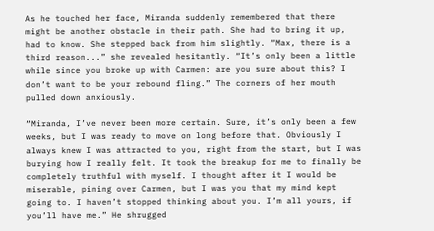As he touched her face, Miranda suddenly remembered that there might be another obstacle in their path. She had to bring it up, had to know. She stepped back from him slightly. “Max, there is a third reason...” she revealed hesitantly. “It’s only been a little while since you broke up with Carmen: are you sure about this? I don’t want to be your rebound fling.” The corners of her mouth pulled down anxiously.

“Miranda, I’ve never been more certain. Sure, it’s only been a few weeks, but I was ready to move on long before that. Obviously I always knew I was attracted to you, right from the start, but I was burying how I really felt. It took the breakup for me to finally be completely truthful with myself. I thought after it I would be miserable, pining over Carmen, but I was you that my mind kept going to. I haven’t stopped thinking about you. I’m all yours, if you’ll have me.” He shrugged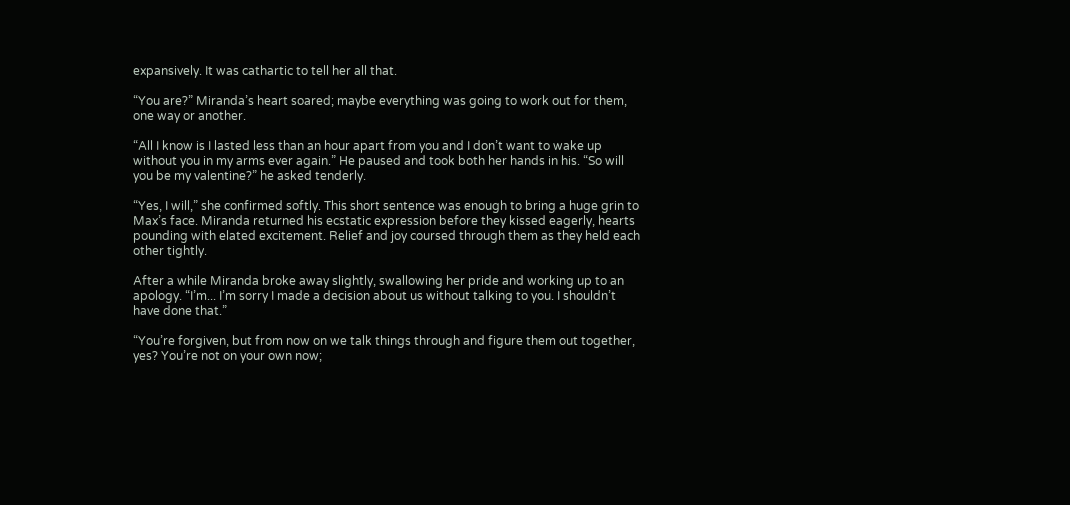expansively. It was cathartic to tell her all that.

“You are?” Miranda’s heart soared; maybe everything was going to work out for them, one way or another.

“All I know is I lasted less than an hour apart from you and I don’t want to wake up without you in my arms ever again.” He paused and took both her hands in his. “So will you be my valentine?” he asked tenderly.

“Yes, I will,” she confirmed softly. This short sentence was enough to bring a huge grin to Max’s face. Miranda returned his ecstatic expression before they kissed eagerly, hearts pounding with elated excitement. Relief and joy coursed through them as they held each other tightly.

After a while Miranda broke away slightly, swallowing her pride and working up to an apology. “I’m... I’m sorry I made a decision about us without talking to you. I shouldn’t have done that.”

“You’re forgiven, but from now on we talk things through and figure them out together, yes? You’re not on your own now;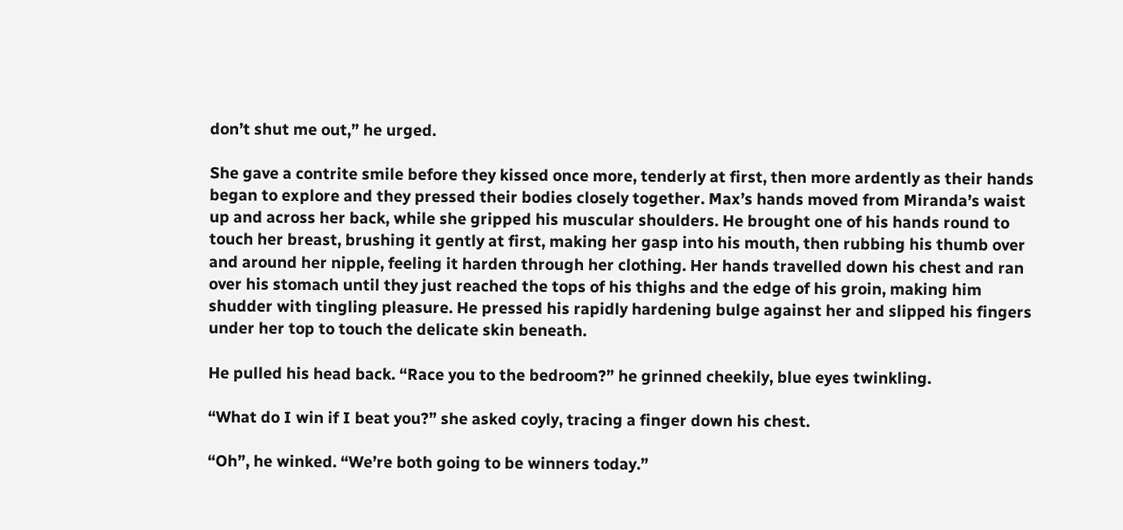don’t shut me out,” he urged.

She gave a contrite smile before they kissed once more, tenderly at first, then more ardently as their hands began to explore and they pressed their bodies closely together. Max’s hands moved from Miranda’s waist up and across her back, while she gripped his muscular shoulders. He brought one of his hands round to touch her breast, brushing it gently at first, making her gasp into his mouth, then rubbing his thumb over and around her nipple, feeling it harden through her clothing. Her hands travelled down his chest and ran over his stomach until they just reached the tops of his thighs and the edge of his groin, making him shudder with tingling pleasure. He pressed his rapidly hardening bulge against her and slipped his fingers under her top to touch the delicate skin beneath.

He pulled his head back. “Race you to the bedroom?” he grinned cheekily, blue eyes twinkling.

“What do I win if I beat you?” she asked coyly, tracing a finger down his chest.

“Oh”, he winked. “We’re both going to be winners today.”